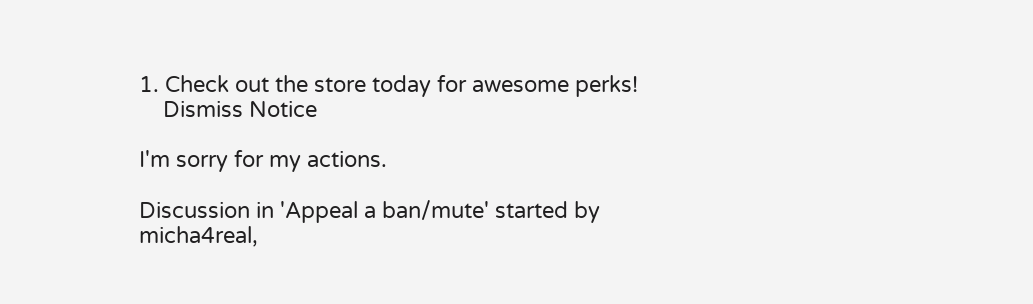1. Check out the store today for awesome perks!
    Dismiss Notice

I'm sorry for my actions.

Discussion in 'Appeal a ban/mute' started by micha4real,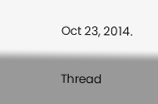Oct 23, 2014.

Thread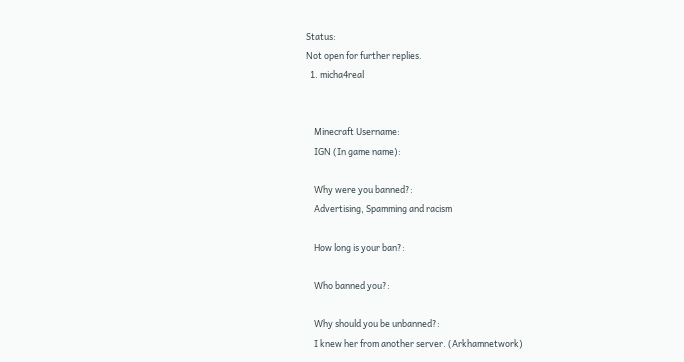Status:
Not open for further replies.
  1. micha4real


    Minecraft Username:
    IGN (In game name):

    Why were you banned?:
    Advertising, Spamming and racism

    How long is your ban?:

    Who banned you?:

    Why should you be unbanned?:
    I knew her from another server. (Arkhamnetwork)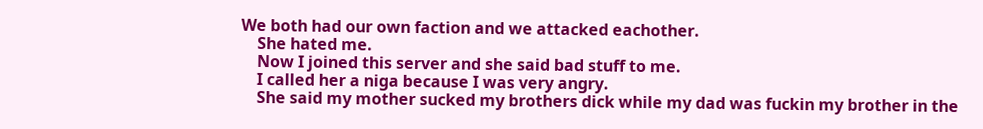We both had our own faction and we attacked eachother.
    She hated me.
    Now I joined this server and she said bad stuff to me.
    I called her a niga because I was very angry.
    She said my mother sucked my brothers dick while my dad was fuckin my brother in the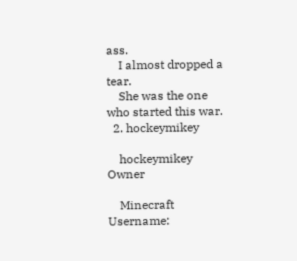ass.
    I almost dropped a tear.
    She was the one who started this war.
  2. hockeymikey

    hockeymikey Owner

    Minecraft Username: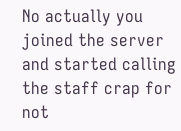No actually you joined the server and started calling the staff crap for not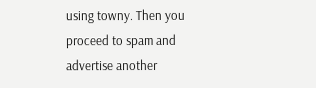using towny. Then you proceed to spam and advertise another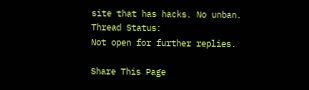site that has hacks. No unban.
Thread Status:
Not open for further replies.

Share This Page